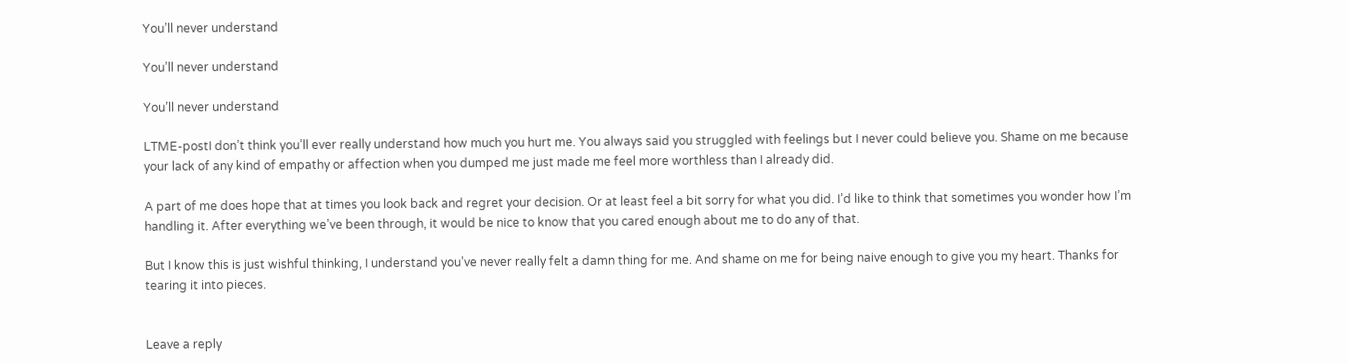You’ll never understand

You’ll never understand

You’ll never understand

LTME-postI don’t think you’ll ever really understand how much you hurt me. You always said you struggled with feelings but I never could believe you. Shame on me because your lack of any kind of empathy or affection when you dumped me just made me feel more worthless than I already did.

A part of me does hope that at times you look back and regret your decision. Or at least feel a bit sorry for what you did. I’d like to think that sometimes you wonder how I’m handling it. After everything we’ve been through, it would be nice to know that you cared enough about me to do any of that.

But I know this is just wishful thinking, I understand you’ve never really felt a damn thing for me. And shame on me for being naive enough to give you my heart. Thanks for tearing it into pieces.


Leave a reply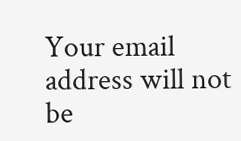Your email address will not be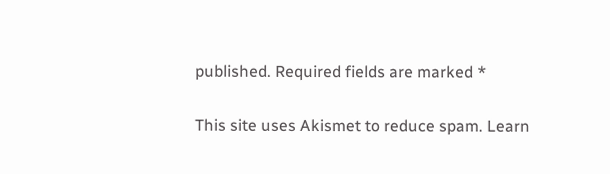published. Required fields are marked *


This site uses Akismet to reduce spam. Learn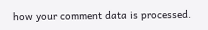how your comment data is processed.